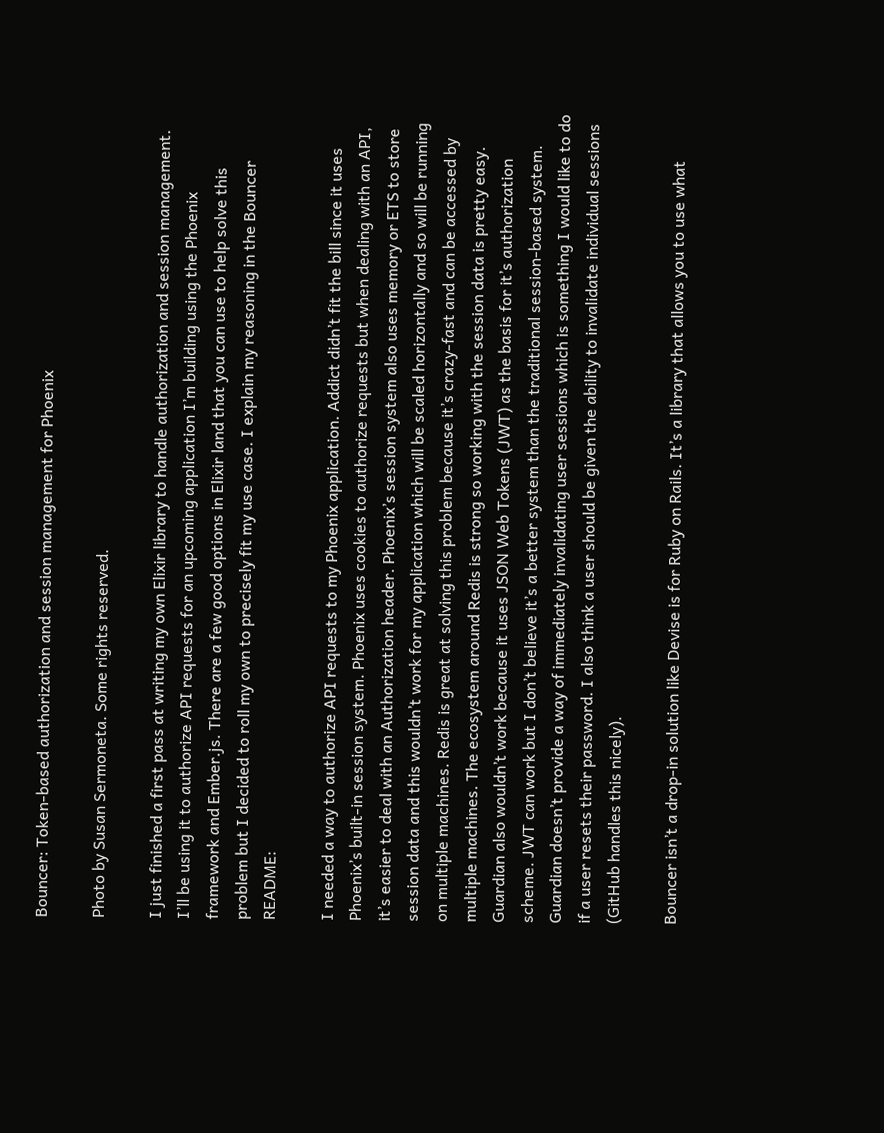Bouncer: Token-based authorization and session management for Phoenix

Photo by Susan Sermoneta. Some rights reserved.

I just finished a first pass at writing my own Elixir library to handle authorization and session management. I’ll be using it to authorize API requests for an upcoming application I’m building using the Phoenix framework and Ember.js. There are a few good options in Elixir land that you can use to help solve this problem but I decided to roll my own to precisely fit my use case. I explain my reasoning in the Bouncer README:

I needed a way to authorize API requests to my Phoenix application. Addict didn’t fit the bill since it uses Phoenix’s built-in session system. Phoenix uses cookies to authorize requests but when dealing with an API, it’s easier to deal with an Authorization header. Phoenix’s session system also uses memory or ETS to store session data and this wouldn’t work for my application which will be scaled horizontally and so will be running on multiple machines. Redis is great at solving this problem because it’s crazy-fast and can be accessed by multiple machines. The ecosystem around Redis is strong so working with the session data is pretty easy.
Guardian also wouldn’t work because it uses JSON Web Tokens (JWT) as the basis for it’s authorization scheme. JWT can work but I don’t believe it’s a better system than the traditional session-based system. Guardian doesn’t provide a way of immediately invalidating user sessions which is something I would like to do if a user resets their password. I also think a user should be given the ability to invalidate individual sessions (GitHub handles this nicely).

Bouncer isn’t a drop-in solution like Devise is for Ruby on Rails. It’s a library that allows you to use what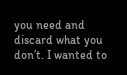you need and discard what you don’t. I wanted to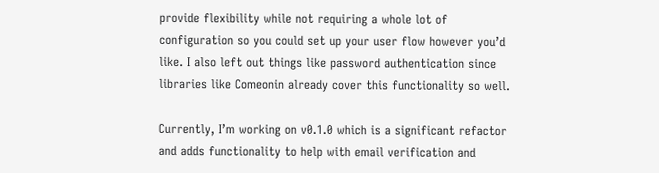provide flexibility while not requiring a whole lot of configuration so you could set up your user flow however you’d like. I also left out things like password authentication since libraries like Comeonin already cover this functionality so well.

Currently, I’m working on v0.1.0 which is a significant refactor and adds functionality to help with email verification and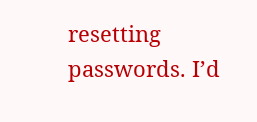resetting passwords. I’d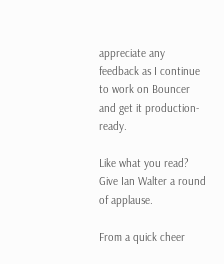appreciate any feedback as I continue to work on Bouncer and get it production-ready.

Like what you read? Give Ian Walter a round of applause.

From a quick cheer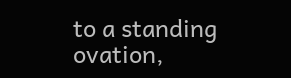to a standing ovation,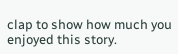clap to show how much you enjoyed this story.